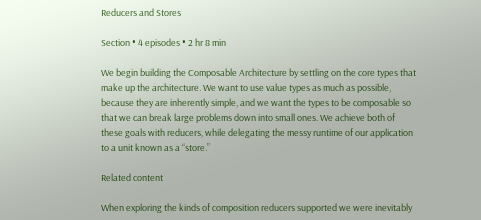Reducers and Stores

Section • 4 episodes • 2 hr 8 min

We begin building the Composable Architecture by settling on the core types that make up the architecture. We want to use value types as much as possible, because they are inherently simple, and we want the types to be composable so that we can break large problems down into small ones. We achieve both of these goals with reducers, while delegating the messy runtime of our application to a unit known as a “store.”

Related content

When exploring the kinds of composition reducers supported we were inevitably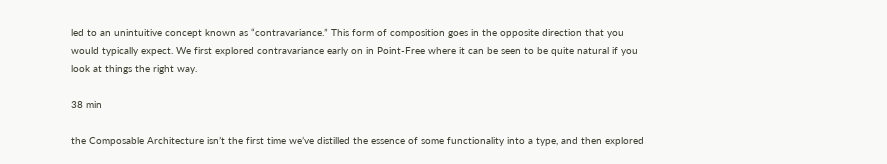led to an unintuitive concept known as “contravariance.” This form of composition goes in the opposite direction that you would typically expect. We first explored contravariance early on in Point-Free where it can be seen to be quite natural if you look at things the right way.

38 min

the Composable Architecture isn’t the first time we’ve distilled the essence of some functionality into a type, and then explored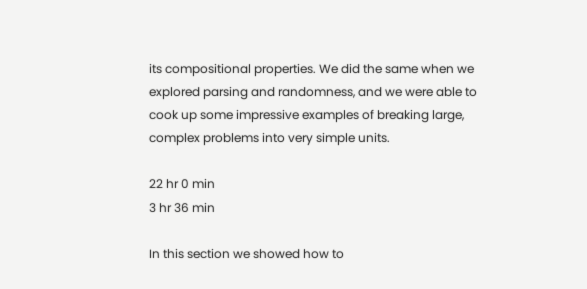its compositional properties. We did the same when we explored parsing and randomness, and we were able to cook up some impressive examples of breaking large, complex problems into very simple units.

22 hr 0 min
3 hr 36 min

In this section we showed how to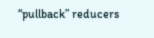“pullback” reducers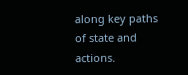along key paths of state and actions.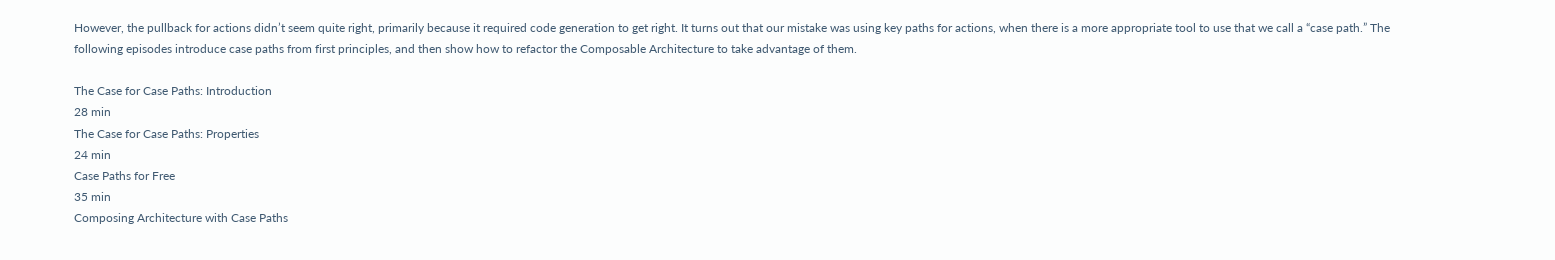However, the pullback for actions didn’t seem quite right, primarily because it required code generation to get right. It turns out that our mistake was using key paths for actions, when there is a more appropriate tool to use that we call a “case path.” The following episodes introduce case paths from first principles, and then show how to refactor the Composable Architecture to take advantage of them.

The Case for Case Paths: Introduction
28 min
The Case for Case Paths: Properties
24 min
Case Paths for Free
35 min
Composing Architecture with Case Paths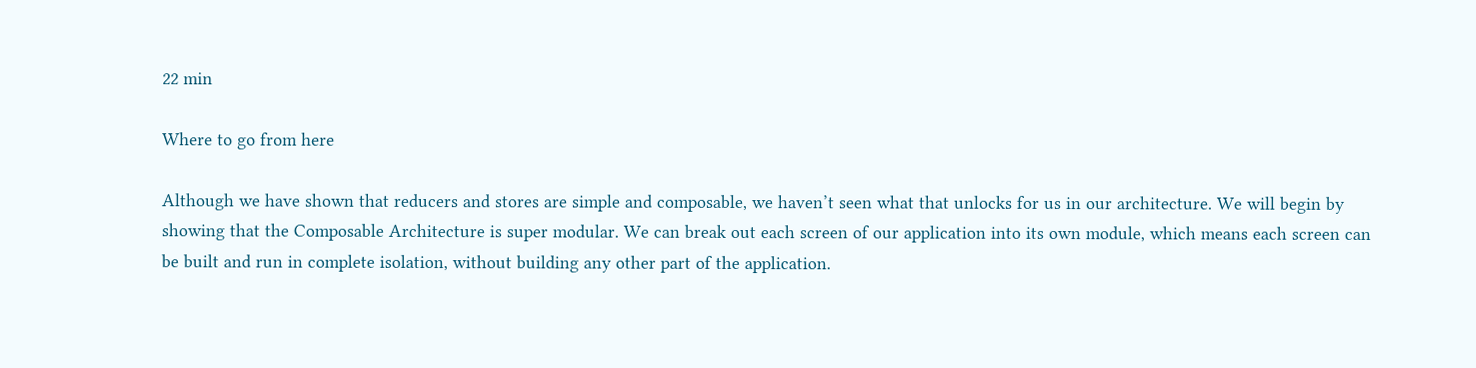22 min

Where to go from here

Although we have shown that reducers and stores are simple and composable, we haven’t seen what that unlocks for us in our architecture. We will begin by showing that the Composable Architecture is super modular. We can break out each screen of our application into its own module, which means each screen can be built and run in complete isolation, without building any other part of the application.